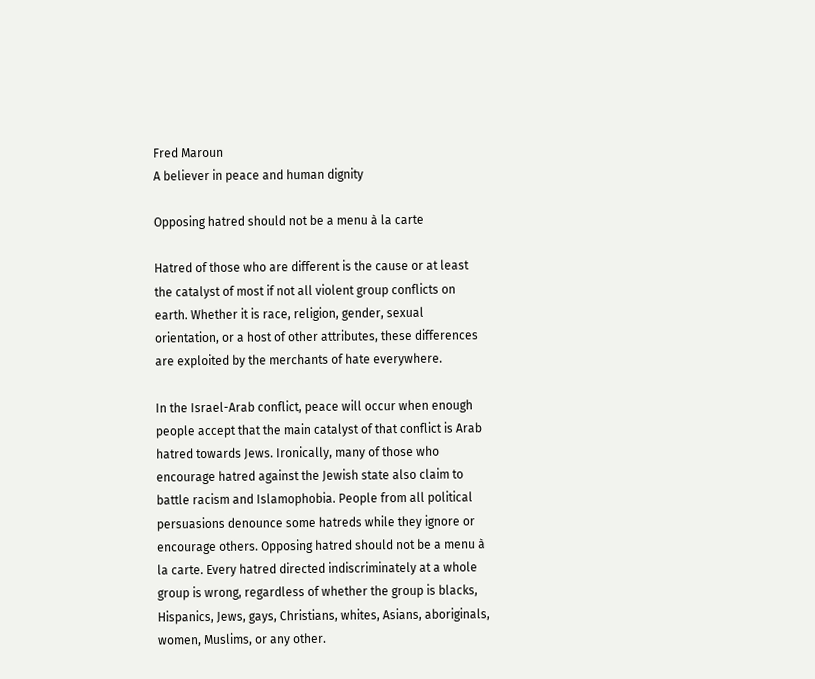Fred Maroun
A believer in peace and human dignity

Opposing hatred should not be a menu à la carte

Hatred of those who are different is the cause or at least the catalyst of most if not all violent group conflicts on earth. Whether it is race, religion, gender, sexual orientation, or a host of other attributes, these differences are exploited by the merchants of hate everywhere.

In the Israel-Arab conflict, peace will occur when enough people accept that the main catalyst of that conflict is Arab hatred towards Jews. Ironically, many of those who encourage hatred against the Jewish state also claim to battle racism and Islamophobia. People from all political persuasions denounce some hatreds while they ignore or encourage others. Opposing hatred should not be a menu à la carte. Every hatred directed indiscriminately at a whole group is wrong, regardless of whether the group is blacks, Hispanics, Jews, gays, Christians, whites, Asians, aboriginals, women, Muslims, or any other.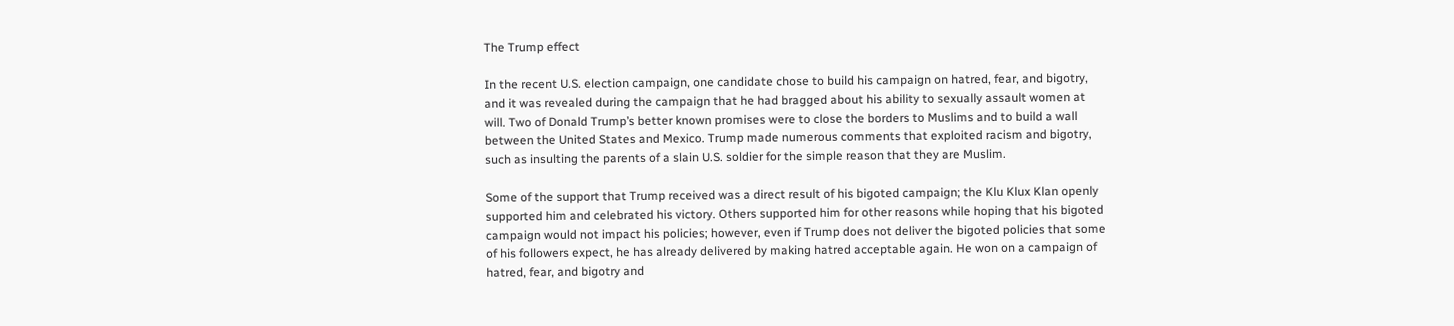The Trump effect

In the recent U.S. election campaign, one candidate chose to build his campaign on hatred, fear, and bigotry, and it was revealed during the campaign that he had bragged about his ability to sexually assault women at will. Two of Donald Trump’s better known promises were to close the borders to Muslims and to build a wall between the United States and Mexico. Trump made numerous comments that exploited racism and bigotry, such as insulting the parents of a slain U.S. soldier for the simple reason that they are Muslim.

Some of the support that Trump received was a direct result of his bigoted campaign; the Klu Klux Klan openly supported him and celebrated his victory. Others supported him for other reasons while hoping that his bigoted campaign would not impact his policies; however, even if Trump does not deliver the bigoted policies that some of his followers expect, he has already delivered by making hatred acceptable again. He won on a campaign of hatred, fear, and bigotry and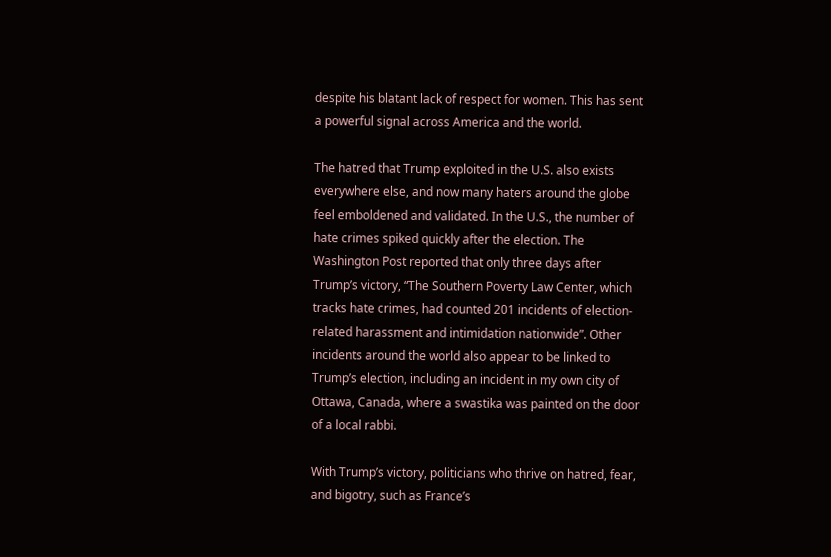despite his blatant lack of respect for women. This has sent a powerful signal across America and the world.

The hatred that Trump exploited in the U.S. also exists everywhere else, and now many haters around the globe feel emboldened and validated. In the U.S., the number of hate crimes spiked quickly after the election. The Washington Post reported that only three days after Trump’s victory, “The Southern Poverty Law Center, which tracks hate crimes, had counted 201 incidents of election-related harassment and intimidation nationwide”. Other incidents around the world also appear to be linked to Trump’s election, including an incident in my own city of Ottawa, Canada, where a swastika was painted on the door of a local rabbi.

With Trump’s victory, politicians who thrive on hatred, fear, and bigotry, such as France’s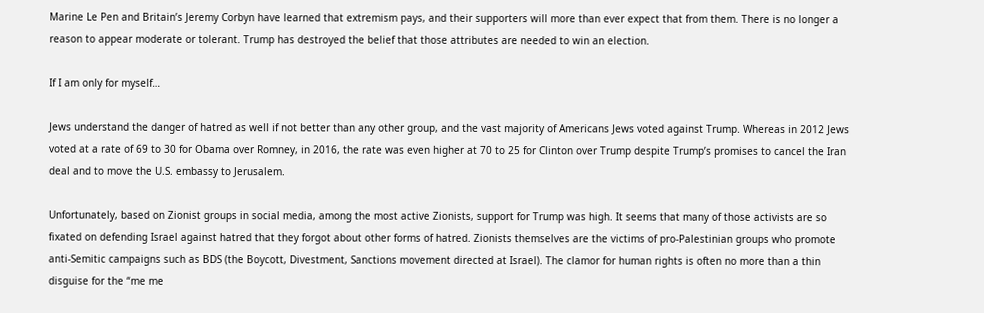Marine Le Pen and Britain’s Jeremy Corbyn have learned that extremism pays, and their supporters will more than ever expect that from them. There is no longer a reason to appear moderate or tolerant. Trump has destroyed the belief that those attributes are needed to win an election.

If I am only for myself…

Jews understand the danger of hatred as well if not better than any other group, and the vast majority of Americans Jews voted against Trump. Whereas in 2012 Jews voted at a rate of 69 to 30 for Obama over Romney, in 2016, the rate was even higher at 70 to 25 for Clinton over Trump despite Trump’s promises to cancel the Iran deal and to move the U.S. embassy to Jerusalem.

Unfortunately, based on Zionist groups in social media, among the most active Zionists, support for Trump was high. It seems that many of those activists are so fixated on defending Israel against hatred that they forgot about other forms of hatred. Zionists themselves are the victims of pro-Palestinian groups who promote anti-Semitic campaigns such as BDS (the Boycott, Divestment, Sanctions movement directed at Israel). The clamor for human rights is often no more than a thin disguise for the “me me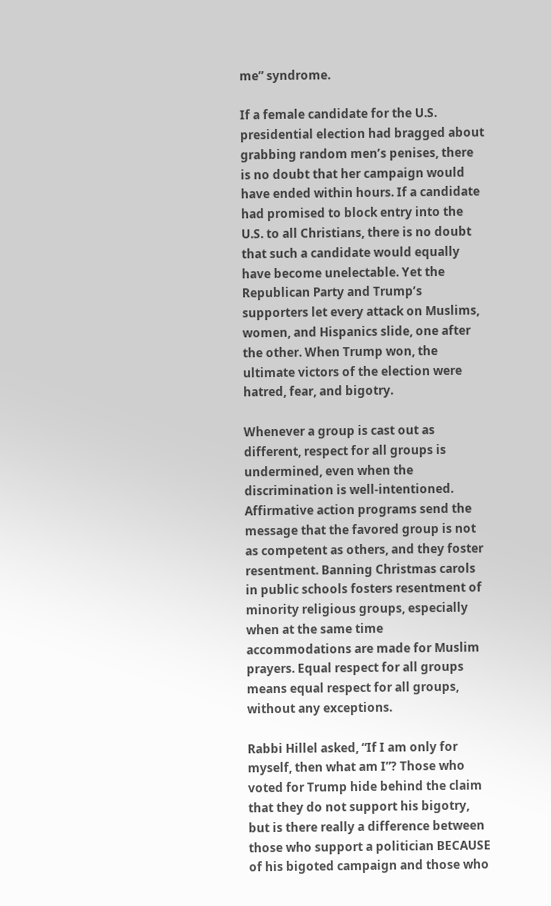me” syndrome.

If a female candidate for the U.S. presidential election had bragged about grabbing random men’s penises, there is no doubt that her campaign would have ended within hours. If a candidate had promised to block entry into the U.S. to all Christians, there is no doubt that such a candidate would equally have become unelectable. Yet the Republican Party and Trump’s supporters let every attack on Muslims, women, and Hispanics slide, one after the other. When Trump won, the ultimate victors of the election were hatred, fear, and bigotry.

Whenever a group is cast out as different, respect for all groups is undermined, even when the discrimination is well-intentioned. Affirmative action programs send the message that the favored group is not as competent as others, and they foster resentment. Banning Christmas carols in public schools fosters resentment of minority religious groups, especially when at the same time accommodations are made for Muslim prayers. Equal respect for all groups means equal respect for all groups, without any exceptions.

Rabbi Hillel asked, “If I am only for myself, then what am I”? Those who voted for Trump hide behind the claim that they do not support his bigotry, but is there really a difference between those who support a politician BECAUSE of his bigoted campaign and those who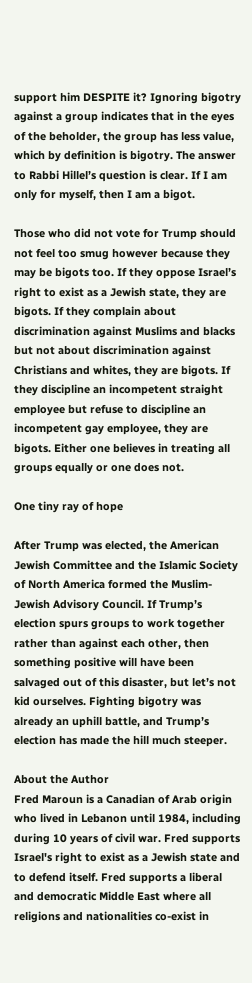support him DESPITE it? Ignoring bigotry against a group indicates that in the eyes of the beholder, the group has less value, which by definition is bigotry. The answer to Rabbi Hillel’s question is clear. If I am only for myself, then I am a bigot.

Those who did not vote for Trump should not feel too smug however because they may be bigots too. If they oppose Israel’s right to exist as a Jewish state, they are bigots. If they complain about discrimination against Muslims and blacks but not about discrimination against Christians and whites, they are bigots. If they discipline an incompetent straight employee but refuse to discipline an incompetent gay employee, they are bigots. Either one believes in treating all groups equally or one does not.

One tiny ray of hope

After Trump was elected, the American Jewish Committee and the Islamic Society of North America formed the Muslim-Jewish Advisory Council. If Trump’s election spurs groups to work together rather than against each other, then something positive will have been salvaged out of this disaster, but let’s not kid ourselves. Fighting bigotry was already an uphill battle, and Trump’s election has made the hill much steeper.

About the Author
Fred Maroun is a Canadian of Arab origin who lived in Lebanon until 1984, including during 10 years of civil war. Fred supports Israel's right to exist as a Jewish state and to defend itself. Fred supports a liberal and democratic Middle East where all religions and nationalities co-exist in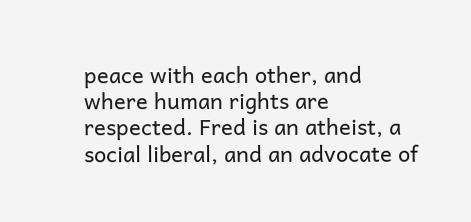peace with each other, and where human rights are respected. Fred is an atheist, a social liberal, and an advocate of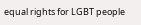equal rights for LGBT people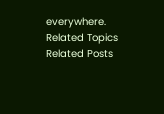everywhere.
Related Topics
Related Posts